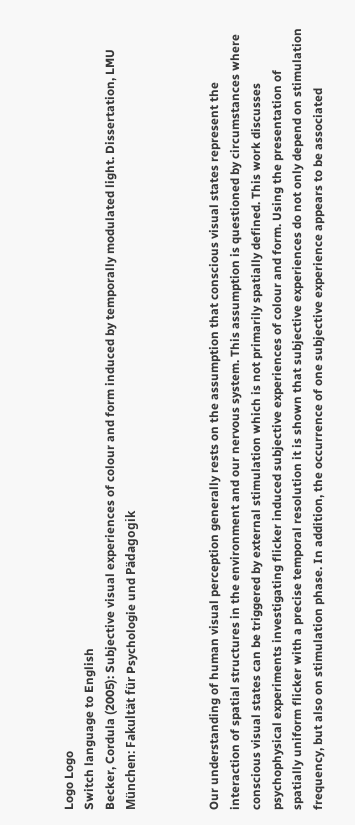Logo Logo
Switch language to English
Becker, Cordula (2005): Subjective visual experiences of colour and form induced by temporally modulated light. Dissertation, LMU München: Fakultät für Psychologie und Pädagogik



Our understanding of human visual perception generally rests on the assumption that conscious visual states represent the interaction of spatial structures in the environment and our nervous system. This assumption is questioned by circumstances where conscious visual states can be triggered by external stimulation which is not primarily spatially defined. This work discusses psychophysical experiments investigating flicker induced subjective experiences of colour and form. Using the presentation of spatially uniform flicker with a precise temporal resolution it is shown that subjective experiences do not only depend on stimulation frequency, but also on stimulation phase. In addition, the occurrence of one subjective experience appears to be associated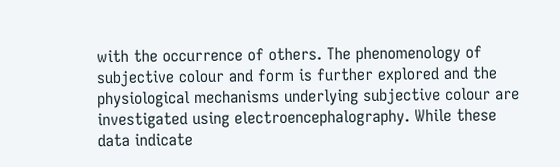with the occurrence of others. The phenomenology of subjective colour and form is further explored and the physiological mechanisms underlying subjective colour are investigated using electroencephalography. While these data indicate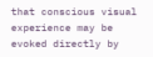that conscious visual experience may be evoked directly by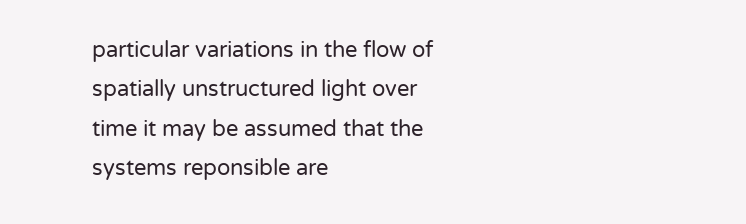particular variations in the flow of spatially unstructured light over time it may be assumed that the systems reponsible are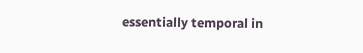essentially temporal in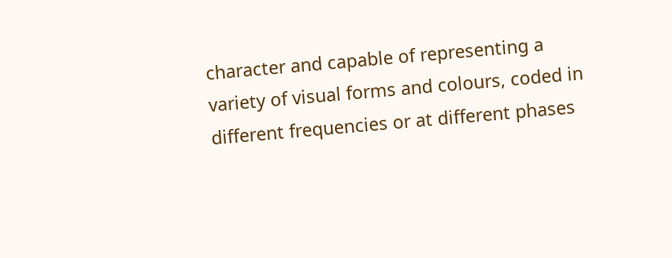character and capable of representing a variety of visual forms and colours, coded in different frequencies or at different phases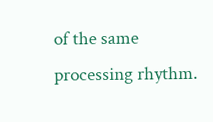of the same processing rhythm.